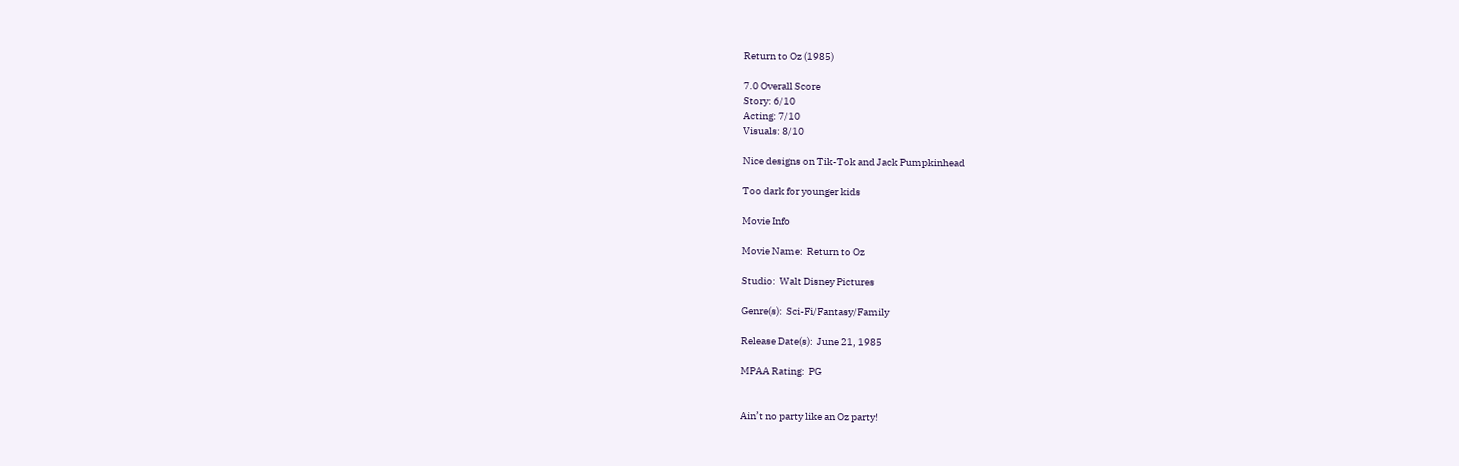Return to Oz (1985)

7.0 Overall Score
Story: 6/10
Acting: 7/10
Visuals: 8/10

Nice designs on Tik-Tok and Jack Pumpkinhead

Too dark for younger kids

Movie Info

Movie Name:  Return to Oz

Studio:  Walt Disney Pictures

Genre(s):  Sci-Fi/Fantasy/Family

Release Date(s):  June 21, 1985

MPAA Rating:  PG


Ain’t no party like an Oz party!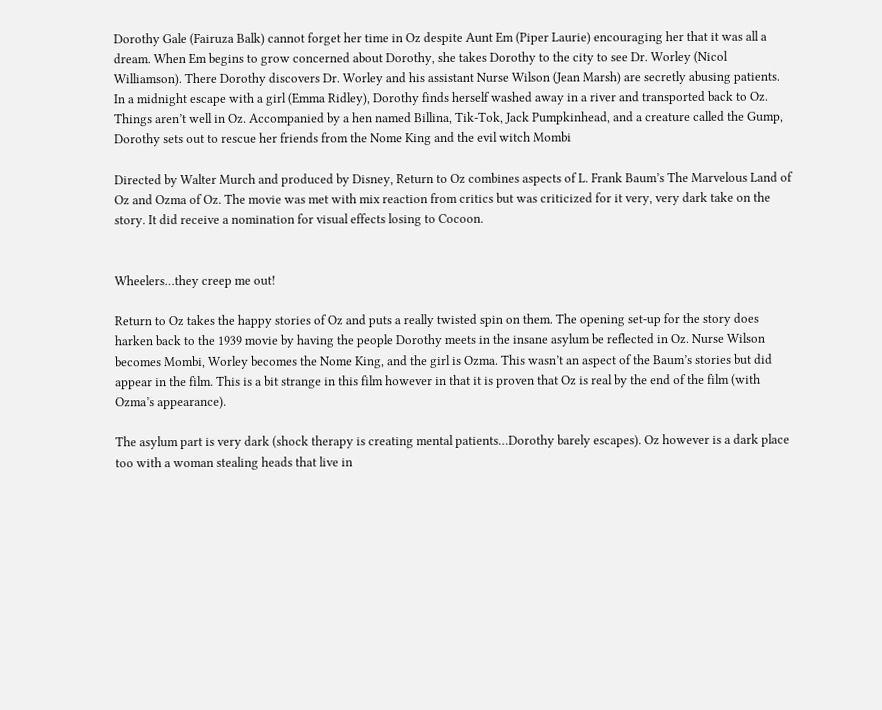Dorothy Gale (Fairuza Balk) cannot forget her time in Oz despite Aunt Em (Piper Laurie) encouraging her that it was all a dream. When Em begins to grow concerned about Dorothy, she takes Dorothy to the city to see Dr. Worley (Nicol Williamson). There Dorothy discovers Dr. Worley and his assistant Nurse Wilson (Jean Marsh) are secretly abusing patients. In a midnight escape with a girl (Emma Ridley), Dorothy finds herself washed away in a river and transported back to Oz. Things aren’t well in Oz. Accompanied by a hen named Billina, Tik-Tok, Jack Pumpkinhead, and a creature called the Gump, Dorothy sets out to rescue her friends from the Nome King and the evil witch Mombi

Directed by Walter Murch and produced by Disney, Return to Oz combines aspects of L. Frank Baum’s The Marvelous Land of Oz and Ozma of Oz. The movie was met with mix reaction from critics but was criticized for it very, very dark take on the story. It did receive a nomination for visual effects losing to Cocoon.


Wheelers…they creep me out!

Return to Oz takes the happy stories of Oz and puts a really twisted spin on them. The opening set-up for the story does harken back to the 1939 movie by having the people Dorothy meets in the insane asylum be reflected in Oz. Nurse Wilson becomes Mombi, Worley becomes the Nome King, and the girl is Ozma. This wasn’t an aspect of the Baum’s stories but did appear in the film. This is a bit strange in this film however in that it is proven that Oz is real by the end of the film (with Ozma’s appearance).

The asylum part is very dark (shock therapy is creating mental patients…Dorothy barely escapes). Oz however is a dark place too with a woman stealing heads that live in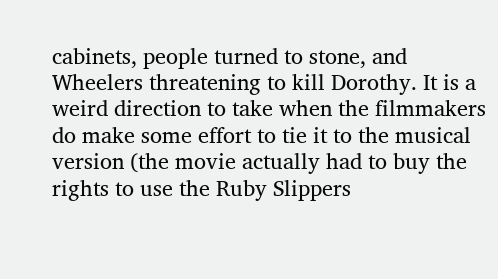cabinets, people turned to stone, and Wheelers threatening to kill Dorothy. It is a weird direction to take when the filmmakers do make some effort to tie it to the musical version (the movie actually had to buy the rights to use the Ruby Slippers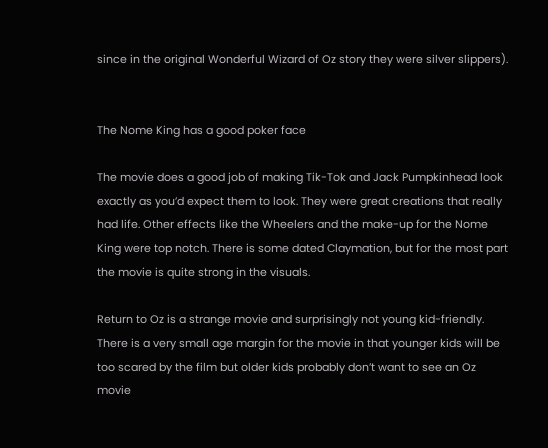since in the original Wonderful Wizard of Oz story they were silver slippers).


The Nome King has a good poker face

The movie does a good job of making Tik-Tok and Jack Pumpkinhead look exactly as you’d expect them to look. They were great creations that really had life. Other effects like the Wheelers and the make-up for the Nome King were top notch. There is some dated Claymation, but for the most part the movie is quite strong in the visuals.

Return to Oz is a strange movie and surprisingly not young kid-friendly. There is a very small age margin for the movie in that younger kids will be too scared by the film but older kids probably don’t want to see an Oz movie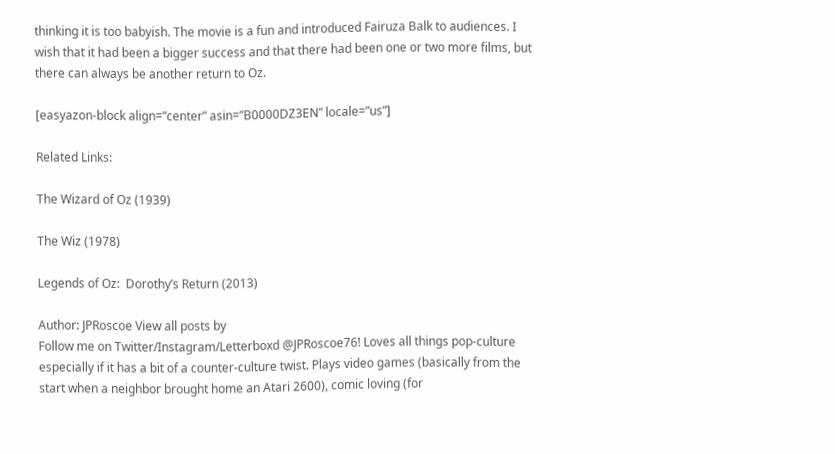thinking it is too babyish. The movie is a fun and introduced Fairuza Balk to audiences. I wish that it had been a bigger success and that there had been one or two more films, but there can always be another return to Oz.

[easyazon-block align=”center” asin=”B0000DZ3EN” locale=”us”]

Related Links:

The Wizard of Oz (1939)

The Wiz (1978)

Legends of Oz:  Dorothy’s Return (2013)

Author: JPRoscoe View all posts by
Follow me on Twitter/Instagram/Letterboxd @JPRoscoe76! Loves all things pop-culture especially if it has a bit of a counter-culture twist. Plays video games (basically from the start when a neighbor brought home an Atari 2600), comic loving (for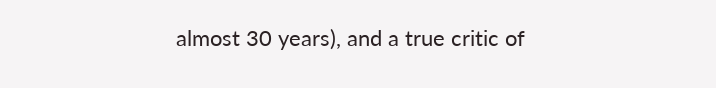almost 30 years), and a true critic of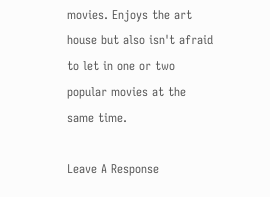movies. Enjoys the art house but also isn't afraid to let in one or two popular movies at the same time.

Leave A Response